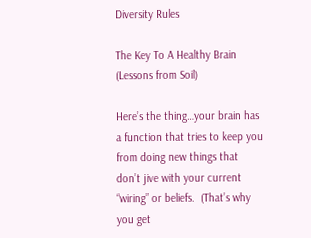Diversity Rules

The Key To A Healthy Brain (Lessons from Soil)

Here’s the thing…your brain has a function that tries to keep you from doing new things that don’t jive with your current “wiring” or beliefs.  (That’s why you get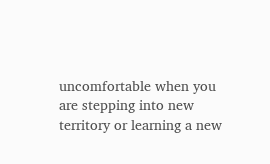uncomfortable when you are stepping into new territory or learning a new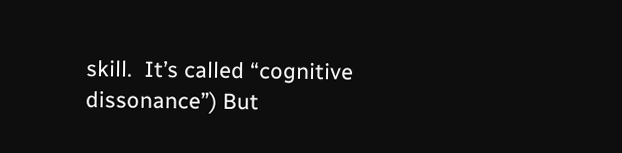skill.  It’s called “cognitive dissonance”) But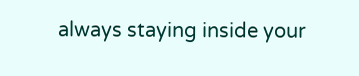always staying inside your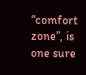“comfort zone”, is one sure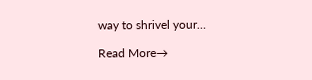way to shrivel your…

Read More→